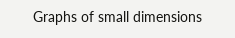Graphs of small dimensions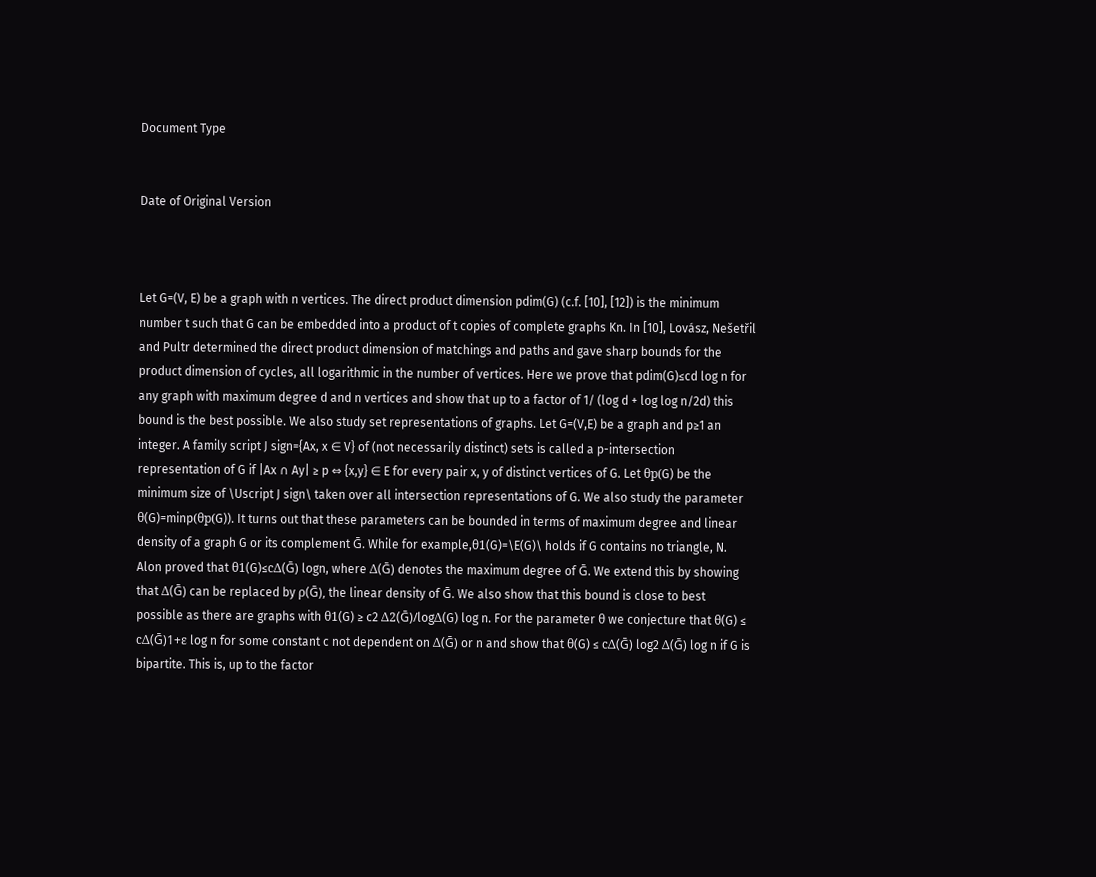Document Type


Date of Original Version



Let G=(V, E) be a graph with n vertices. The direct product dimension pdim(G) (c.f. [10], [12]) is the minimum number t such that G can be embedded into a product of t copies of complete graphs Kn. In [10], Lovász, Nešetřil and Pultr determined the direct product dimension of matchings and paths and gave sharp bounds for the product dimension of cycles, all logarithmic in the number of vertices. Here we prove that pdim(G)≤cd log n for any graph with maximum degree d and n vertices and show that up to a factor of 1/ (log d + log log n/2d) this bound is the best possible. We also study set representations of graphs. Let G=(V,E) be a graph and p≥1 an integer. A family script J sign={Ax, x ∈ V} of (not necessarily distinct) sets is called a p-intersection representation of G if |Ax ∩ Ay| ≥ p ⇔ {x,y} ∈ E for every pair x, y of distinct vertices of G. Let θp(G) be the minimum size of \Uscript J sign\ taken over all intersection representations of G. We also study the parameter θ(G)=minp(θp(G)). It turns out that these parameters can be bounded in terms of maximum degree and linear density of a graph G or its complement Ḡ. While for example,θ1(G)=\E(G)\ holds if G contains no triangle, N. Alon proved that θ1(G)≤cΔ(Ḡ) logn, where Δ(Ḡ) denotes the maximum degree of Ḡ. We extend this by showing that Δ(Ḡ) can be replaced by ρ(Ḡ), the linear density of Ḡ. We also show that this bound is close to best possible as there are graphs with θ1(G) ≥ c2 Δ2(Ḡ)/logΔ(G) log n. For the parameter θ we conjecture that θ(G) ≤ cΔ(Ḡ)1+ε log n for some constant c not dependent on Δ(Ḡ) or n and show that θ(G) ≤ cΔ(Ḡ) log2 Δ(Ḡ) log n if G is bipartite. This is, up to the factor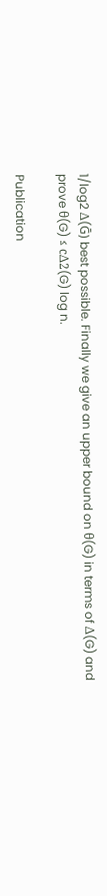1/log2 Δ(Ḡ) best possible. Finally we give an upper bound on θ(G) in terms of Δ(G) and prove θ(G) ≤ cΔ2(G) log n.

Publication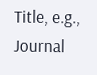Title, e.g., Journal